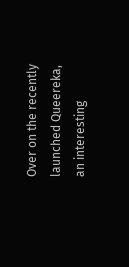Over on the recently launched Queereka, an interesting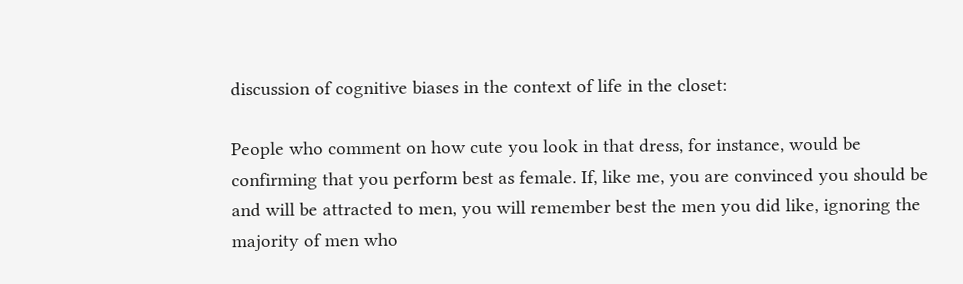discussion of cognitive biases in the context of life in the closet:

People who comment on how cute you look in that dress, for instance, would be confirming that you perform best as female. If, like me, you are convinced you should be and will be attracted to men, you will remember best the men you did like, ignoring the majority of men who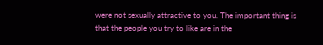were not sexually attractive to you. The important thing is that the people you try to like are in the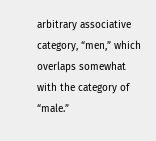arbitrary associative category, “men,” which overlaps somewhat with the category of “male.”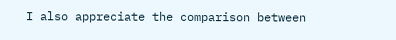I also appreciate the comparison between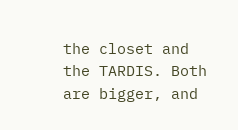the closet and the TARDIS. Both are bigger, and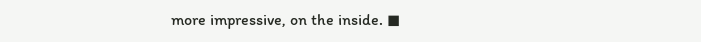more impressive, on the inside. ◼